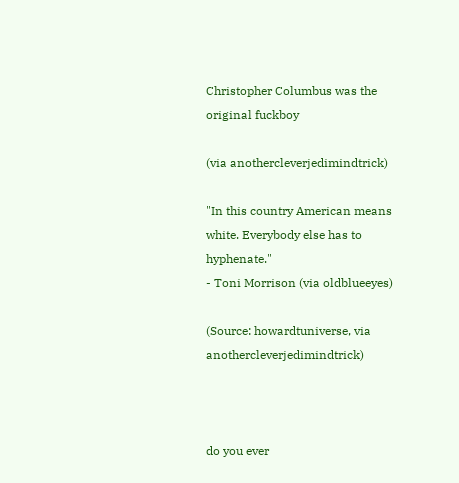Christopher Columbus was the original fuckboy

(via anothercleverjedimindtrick)

"In this country American means white. Everybody else has to hyphenate."
- Toni Morrison (via oldblueeyes)

(Source: howardtuniverse, via anothercleverjedimindtrick)



do you ever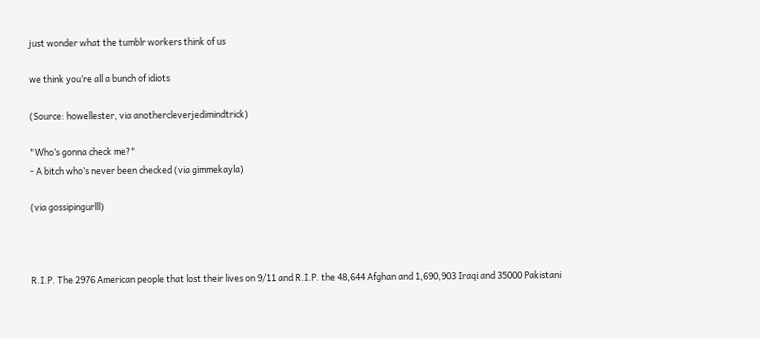just wonder what the tumblr workers think of us

we think you’re all a bunch of idiots

(Source: howellester, via anothercleverjedimindtrick)

"Who’s gonna check me?"
- A bitch who’s never been checked (via gimmekayla)

(via gossipingurlll)



R.I.P. The 2976 American people that lost their lives on 9/11 and R.I.P. the 48,644 Afghan and 1,690,903 Iraqi and 35000 Pakistani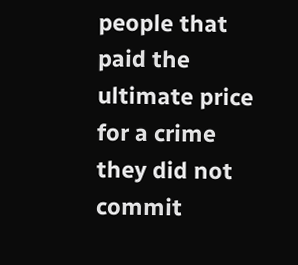people that paid the ultimate price for a crime they did not commit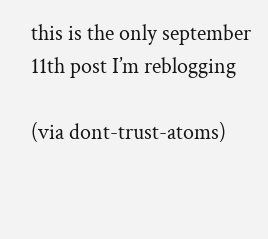this is the only september 11th post I’m reblogging

(via dont-trust-atoms)